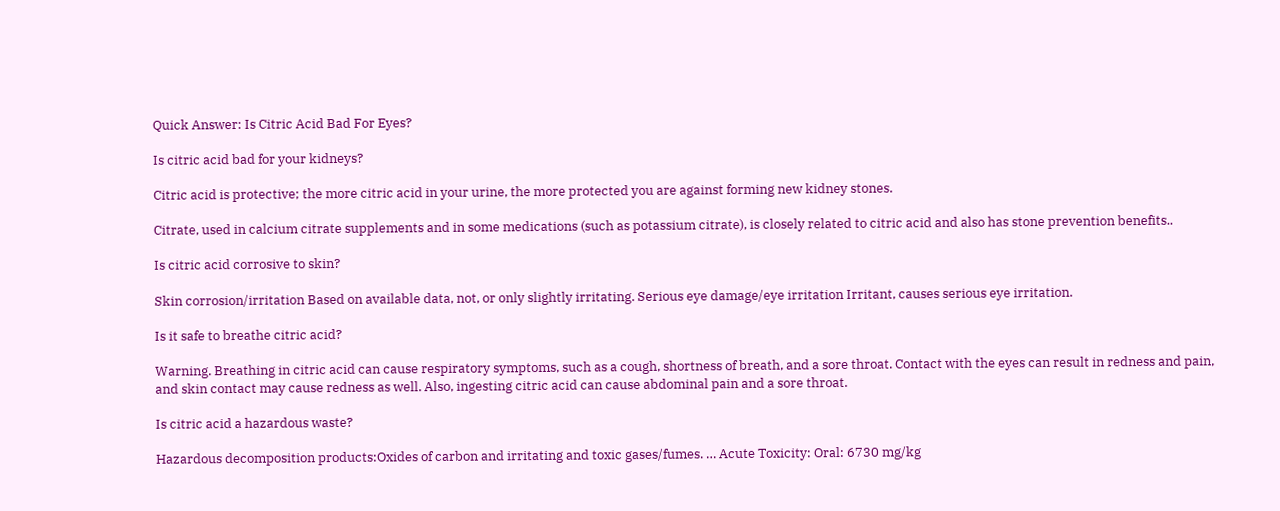Quick Answer: Is Citric Acid Bad For Eyes?

Is citric acid bad for your kidneys?

Citric acid is protective; the more citric acid in your urine, the more protected you are against forming new kidney stones.

Citrate, used in calcium citrate supplements and in some medications (such as potassium citrate), is closely related to citric acid and also has stone prevention benefits..

Is citric acid corrosive to skin?

Skin corrosion/irritation Based on available data, not, or only slightly irritating. Serious eye damage/eye irritation Irritant, causes serious eye irritation.

Is it safe to breathe citric acid?

Warning. Breathing in citric acid can cause respiratory symptoms, such as a cough, shortness of breath, and a sore throat. Contact with the eyes can result in redness and pain, and skin contact may cause redness as well. Also, ingesting citric acid can cause abdominal pain and a sore throat.

Is citric acid a hazardous waste?

Hazardous decomposition products:Oxides of carbon and irritating and toxic gases/fumes. … Acute Toxicity: Oral: 6730 mg/kg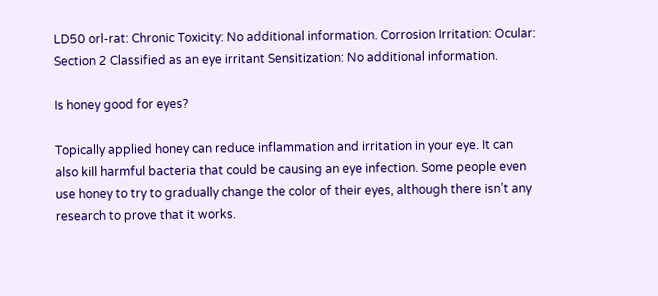LD50 orl-rat: Chronic Toxicity: No additional information. Corrosion Irritation: Ocular: Section 2 Classified as an eye irritant Sensitization: No additional information.

Is honey good for eyes?

Topically applied honey can reduce inflammation and irritation in your eye. It can also kill harmful bacteria that could be causing an eye infection. Some people even use honey to try to gradually change the color of their eyes, although there isn’t any research to prove that it works.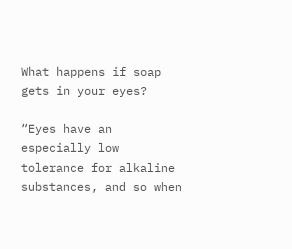What happens if soap gets in your eyes?

“Eyes have an especially low tolerance for alkaline substances, and so when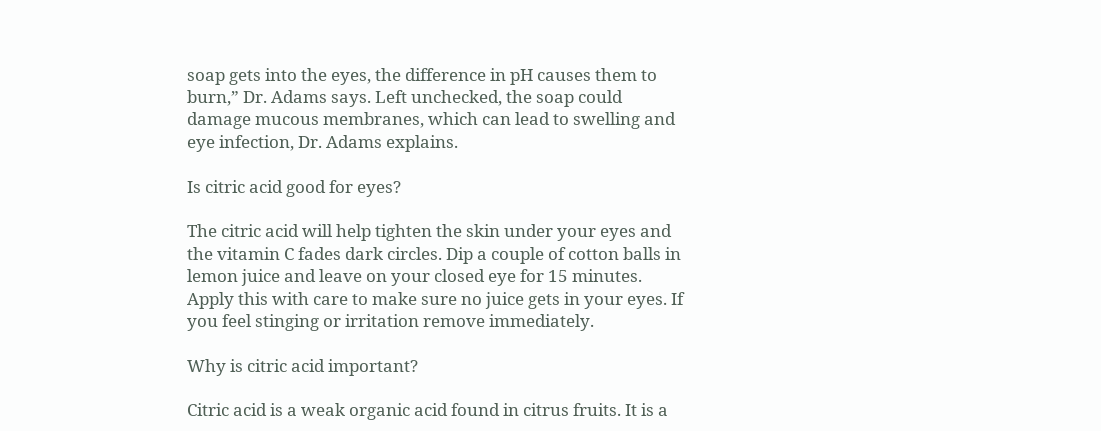soap gets into the eyes, the difference in pH causes them to burn,” Dr. Adams says. Left unchecked, the soap could damage mucous membranes, which can lead to swelling and eye infection, Dr. Adams explains.

Is citric acid good for eyes?

The citric acid will help tighten the skin under your eyes and the vitamin C fades dark circles. Dip a couple of cotton balls in lemon juice and leave on your closed eye for 15 minutes. Apply this with care to make sure no juice gets in your eyes. If you feel stinging or irritation remove immediately.

Why is citric acid important?

Citric acid is a weak organic acid found in citrus fruits. It is a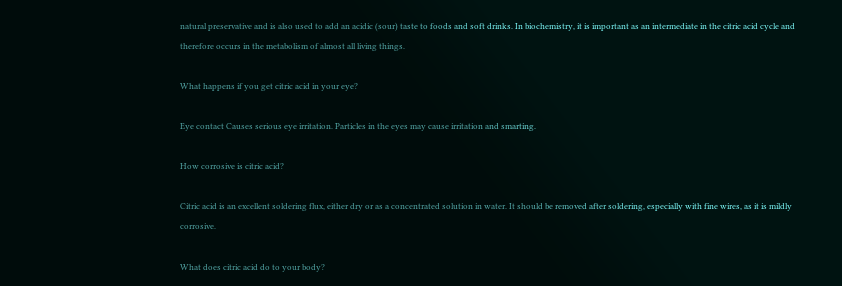natural preservative and is also used to add an acidic (sour) taste to foods and soft drinks. In biochemistry, it is important as an intermediate in the citric acid cycle and therefore occurs in the metabolism of almost all living things.

What happens if you get citric acid in your eye?

Eye contact Causes serious eye irritation. Particles in the eyes may cause irritation and smarting.

How corrosive is citric acid?

Citric acid is an excellent soldering flux, either dry or as a concentrated solution in water. It should be removed after soldering, especially with fine wires, as it is mildly corrosive.

What does citric acid do to your body?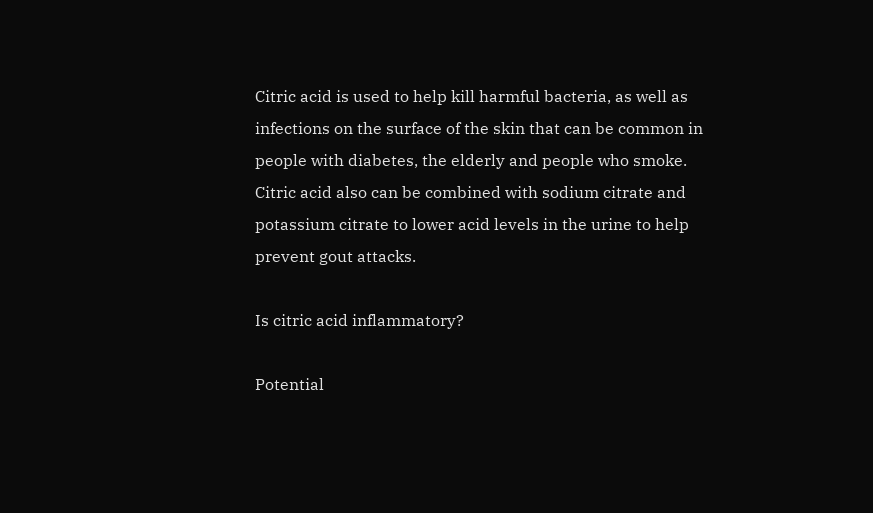Citric acid is used to help kill harmful bacteria, as well as infections on the surface of the skin that can be common in people with diabetes, the elderly and people who smoke. Citric acid also can be combined with sodium citrate and potassium citrate to lower acid levels in the urine to help prevent gout attacks.

Is citric acid inflammatory?

Potential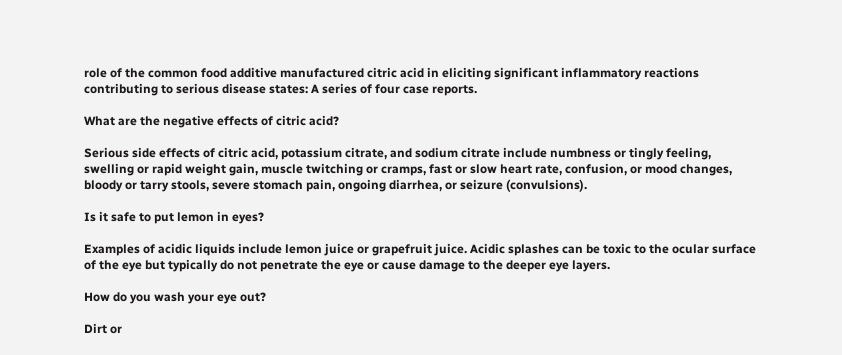role of the common food additive manufactured citric acid in eliciting significant inflammatory reactions contributing to serious disease states: A series of four case reports.

What are the negative effects of citric acid?

Serious side effects of citric acid, potassium citrate, and sodium citrate include numbness or tingly feeling, swelling or rapid weight gain, muscle twitching or cramps, fast or slow heart rate, confusion, or mood changes, bloody or tarry stools, severe stomach pain, ongoing diarrhea, or seizure (convulsions).

Is it safe to put lemon in eyes?

Examples of acidic liquids include lemon juice or grapefruit juice. Acidic splashes can be toxic to the ocular surface of the eye but typically do not penetrate the eye or cause damage to the deeper eye layers.

How do you wash your eye out?

Dirt or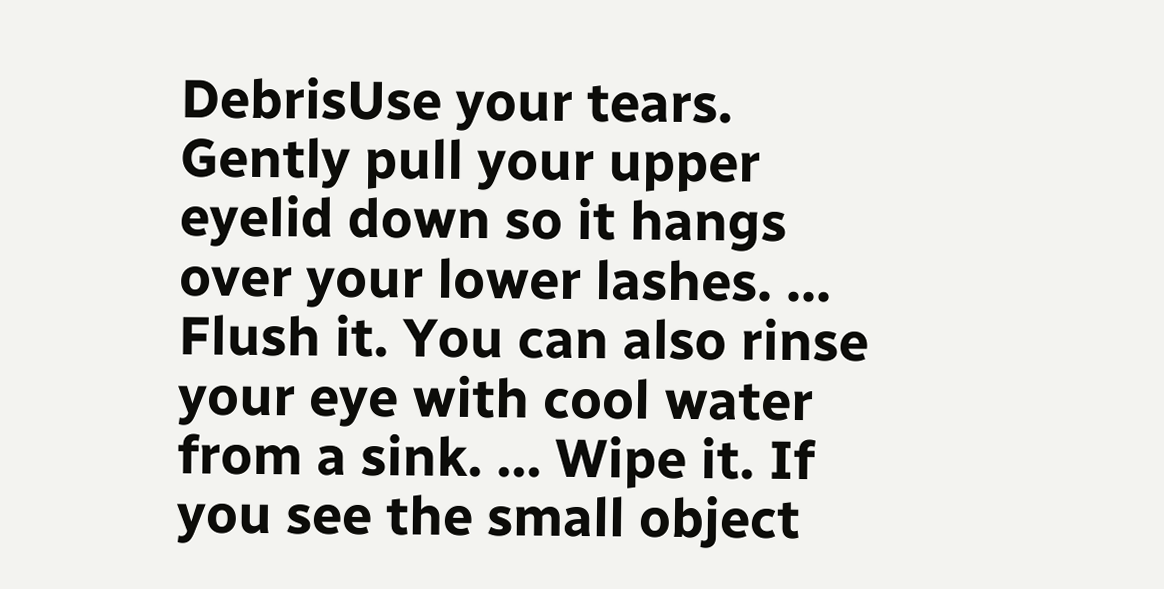DebrisUse your tears. Gently pull your upper eyelid down so it hangs over your lower lashes. … Flush it. You can also rinse your eye with cool water from a sink. … Wipe it. If you see the small object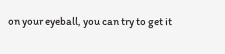on your eyeball, you can try to get it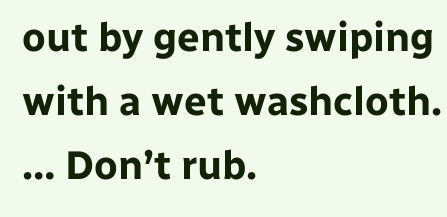out by gently swiping with a wet washcloth. … Don’t rub.